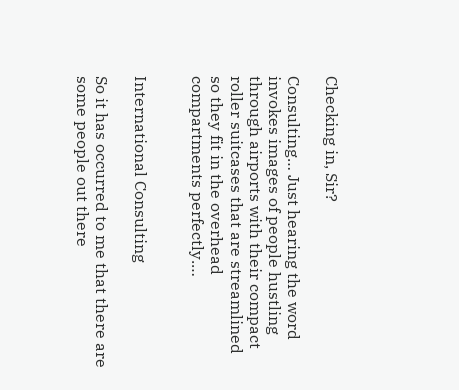Checking in, Sir?

Consulting… Just hearing the word invokes images of people hustling through airports with their compact roller suitcases that are streamlined so they fit in the overhead compartments perfectly.…


International Consulting

So it has occurred to me that there are some people out there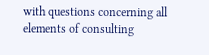with questions concerning all elements of consulting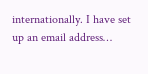internationally. I have set up an email address…